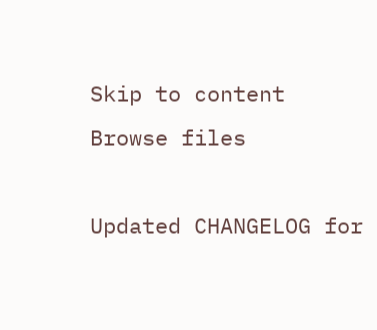Skip to content
Browse files

Updated CHANGELOG for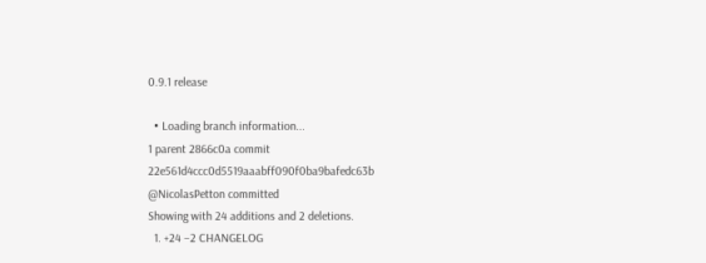0.9.1 release

  • Loading branch information...
1 parent 2866c0a commit 22e561d4ccc0d5519aaabff090f0ba9bafedc63b @NicolasPetton committed
Showing with 24 additions and 2 deletions.
  1. +24 −2 CHANGELOG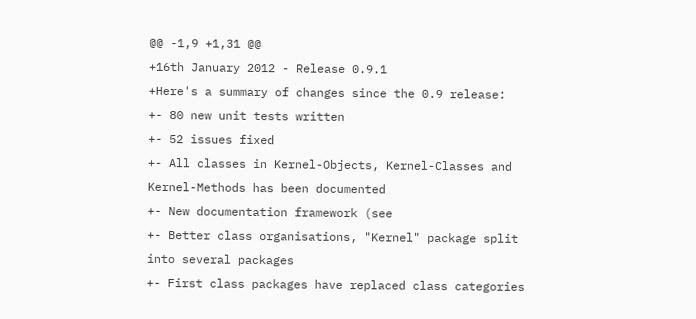@@ -1,9 +1,31 @@
+16th January 2012 - Release 0.9.1
+Here's a summary of changes since the 0.9 release:
+- 80 new unit tests written
+- 52 issues fixed
+- All classes in Kernel-Objects, Kernel-Classes and Kernel-Methods has been documented
+- New documentation framework (see
+- Better class organisations, "Kernel" package split into several packages
+- First class packages have replaced class categories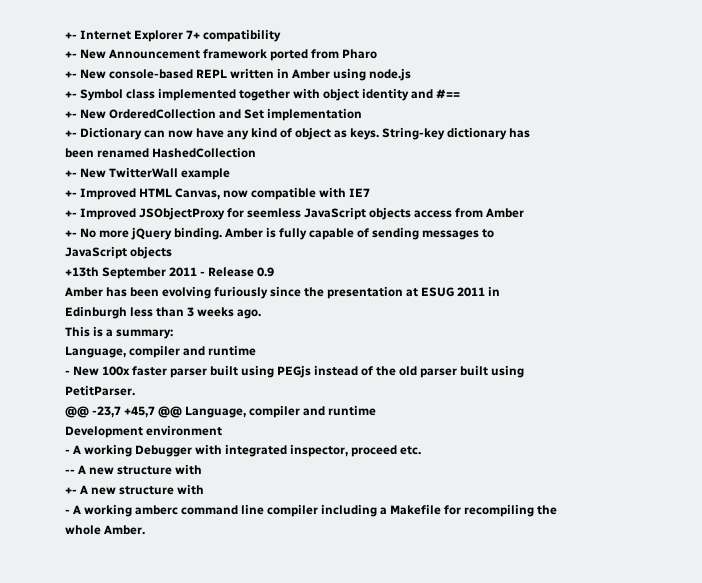+- Internet Explorer 7+ compatibility
+- New Announcement framework ported from Pharo
+- New console-based REPL written in Amber using node.js
+- Symbol class implemented together with object identity and #==
+- New OrderedCollection and Set implementation
+- Dictionary can now have any kind of object as keys. String-key dictionary has been renamed HashedCollection
+- New TwitterWall example
+- Improved HTML Canvas, now compatible with IE7
+- Improved JSObjectProxy for seemless JavaScript objects access from Amber
+- No more jQuery binding. Amber is fully capable of sending messages to JavaScript objects
+13th September 2011 - Release 0.9
Amber has been evolving furiously since the presentation at ESUG 2011 in Edinburgh less than 3 weeks ago.
This is a summary:
Language, compiler and runtime
- New 100x faster parser built using PEGjs instead of the old parser built using PetitParser.
@@ -23,7 +45,7 @@ Language, compiler and runtime
Development environment
- A working Debugger with integrated inspector, proceed etc.
-- A new structure with
+- A new structure with
- A working amberc command line compiler including a Makefile for recompiling the whole Amber.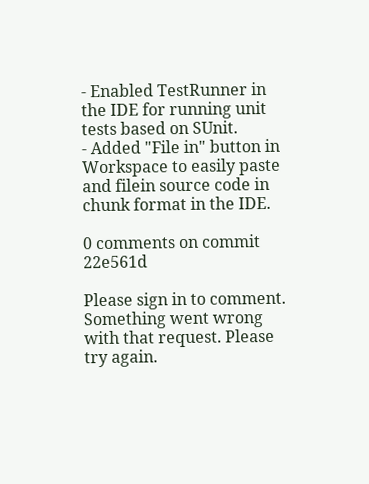- Enabled TestRunner in the IDE for running unit tests based on SUnit.
- Added "File in" button in Workspace to easily paste and filein source code in chunk format in the IDE.

0 comments on commit 22e561d

Please sign in to comment.
Something went wrong with that request. Please try again.